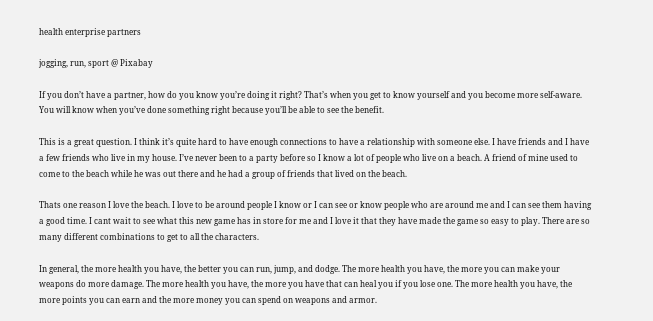health enterprise partners

jogging, run, sport @ Pixabay

If you don’t have a partner, how do you know you’re doing it right? That’s when you get to know yourself and you become more self-aware. You will know when you’ve done something right because you’ll be able to see the benefit.

This is a great question. I think it’s quite hard to have enough connections to have a relationship with someone else. I have friends and I have a few friends who live in my house. I’ve never been to a party before so I know a lot of people who live on a beach. A friend of mine used to come to the beach while he was out there and he had a group of friends that lived on the beach.

Thats one reason I love the beach. I love to be around people I know or I can see or know people who are around me and I can see them having a good time. I cant wait to see what this new game has in store for me and I love it that they have made the game so easy to play. There are so many different combinations to get to all the characters.

In general, the more health you have, the better you can run, jump, and dodge. The more health you have, the more you can make your weapons do more damage. The more health you have, the more you have that can heal you if you lose one. The more health you have, the more points you can earn and the more money you can spend on weapons and armor.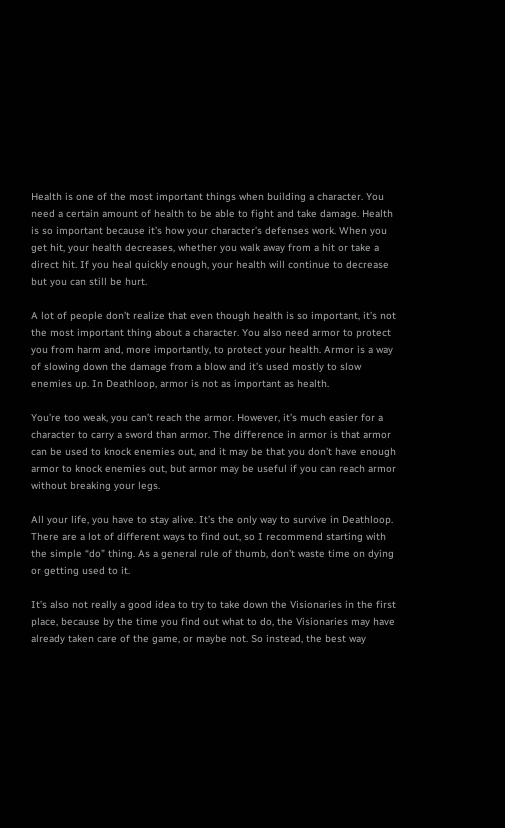Health is one of the most important things when building a character. You need a certain amount of health to be able to fight and take damage. Health is so important because it’s how your character’s defenses work. When you get hit, your health decreases, whether you walk away from a hit or take a direct hit. If you heal quickly enough, your health will continue to decrease but you can still be hurt.

A lot of people don’t realize that even though health is so important, it’s not the most important thing about a character. You also need armor to protect you from harm and, more importantly, to protect your health. Armor is a way of slowing down the damage from a blow and it’s used mostly to slow enemies up. In Deathloop, armor is not as important as health.

You’re too weak, you can’t reach the armor. However, it’s much easier for a character to carry a sword than armor. The difference in armor is that armor can be used to knock enemies out, and it may be that you don’t have enough armor to knock enemies out, but armor may be useful if you can reach armor without breaking your legs.

All your life, you have to stay alive. It’s the only way to survive in Deathloop. There are a lot of different ways to find out, so I recommend starting with the simple “do” thing. As a general rule of thumb, don’t waste time on dying or getting used to it.

It’s also not really a good idea to try to take down the Visionaries in the first place, because by the time you find out what to do, the Visionaries may have already taken care of the game, or maybe not. So instead, the best way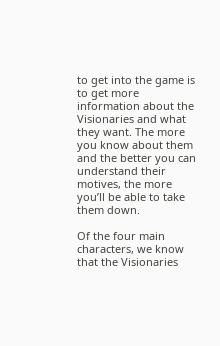to get into the game is to get more information about the Visionaries and what they want. The more you know about them and the better you can understand their motives, the more you’ll be able to take them down.

Of the four main characters, we know that the Visionaries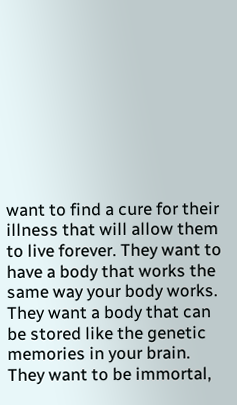want to find a cure for their illness that will allow them to live forever. They want to have a body that works the same way your body works. They want a body that can be stored like the genetic memories in your brain. They want to be immortal,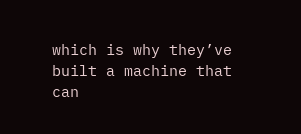which is why they’ve built a machine that can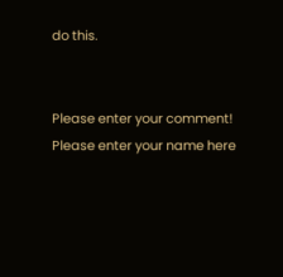do this.


Please enter your comment!
Please enter your name here